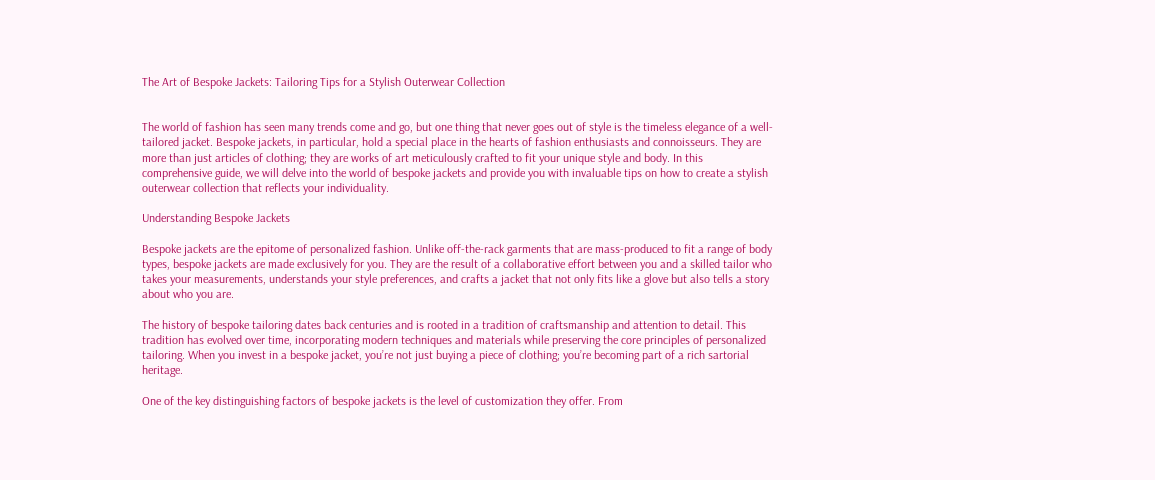The Art of Bespoke Jackets: Tailoring Tips for a Stylish Outerwear Collection


The world of fashion has seen many trends come and go, but one thing that never goes out of style is the timeless elegance of a well-tailored jacket. Bespoke jackets, in particular, hold a special place in the hearts of fashion enthusiasts and connoisseurs. They are more than just articles of clothing; they are works of art meticulously crafted to fit your unique style and body. In this comprehensive guide, we will delve into the world of bespoke jackets and provide you with invaluable tips on how to create a stylish outerwear collection that reflects your individuality.

Understanding Bespoke Jackets

Bespoke jackets are the epitome of personalized fashion. Unlike off-the-rack garments that are mass-produced to fit a range of body types, bespoke jackets are made exclusively for you. They are the result of a collaborative effort between you and a skilled tailor who takes your measurements, understands your style preferences, and crafts a jacket that not only fits like a glove but also tells a story about who you are.

The history of bespoke tailoring dates back centuries and is rooted in a tradition of craftsmanship and attention to detail. This tradition has evolved over time, incorporating modern techniques and materials while preserving the core principles of personalized tailoring. When you invest in a bespoke jacket, you’re not just buying a piece of clothing; you’re becoming part of a rich sartorial heritage.

One of the key distinguishing factors of bespoke jackets is the level of customization they offer. From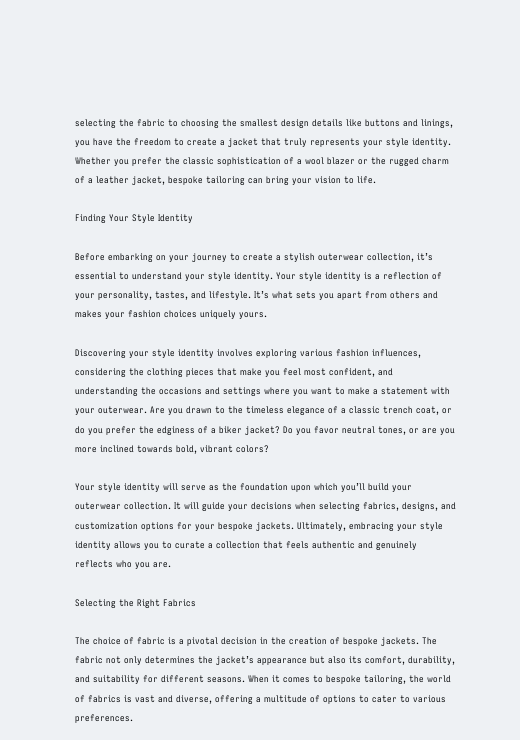selecting the fabric to choosing the smallest design details like buttons and linings, you have the freedom to create a jacket that truly represents your style identity. Whether you prefer the classic sophistication of a wool blazer or the rugged charm of a leather jacket, bespoke tailoring can bring your vision to life.

Finding Your Style Identity

Before embarking on your journey to create a stylish outerwear collection, it’s essential to understand your style identity. Your style identity is a reflection of your personality, tastes, and lifestyle. It’s what sets you apart from others and makes your fashion choices uniquely yours.

Discovering your style identity involves exploring various fashion influences, considering the clothing pieces that make you feel most confident, and understanding the occasions and settings where you want to make a statement with your outerwear. Are you drawn to the timeless elegance of a classic trench coat, or do you prefer the edginess of a biker jacket? Do you favor neutral tones, or are you more inclined towards bold, vibrant colors?

Your style identity will serve as the foundation upon which you’ll build your outerwear collection. It will guide your decisions when selecting fabrics, designs, and customization options for your bespoke jackets. Ultimately, embracing your style identity allows you to curate a collection that feels authentic and genuinely reflects who you are.

Selecting the Right Fabrics

The choice of fabric is a pivotal decision in the creation of bespoke jackets. The fabric not only determines the jacket’s appearance but also its comfort, durability, and suitability for different seasons. When it comes to bespoke tailoring, the world of fabrics is vast and diverse, offering a multitude of options to cater to various preferences.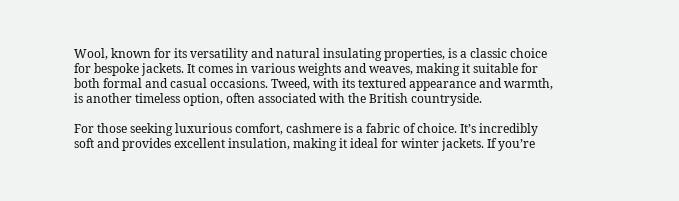Wool, known for its versatility and natural insulating properties, is a classic choice for bespoke jackets. It comes in various weights and weaves, making it suitable for both formal and casual occasions. Tweed, with its textured appearance and warmth, is another timeless option, often associated with the British countryside.

For those seeking luxurious comfort, cashmere is a fabric of choice. It’s incredibly soft and provides excellent insulation, making it ideal for winter jackets. If you’re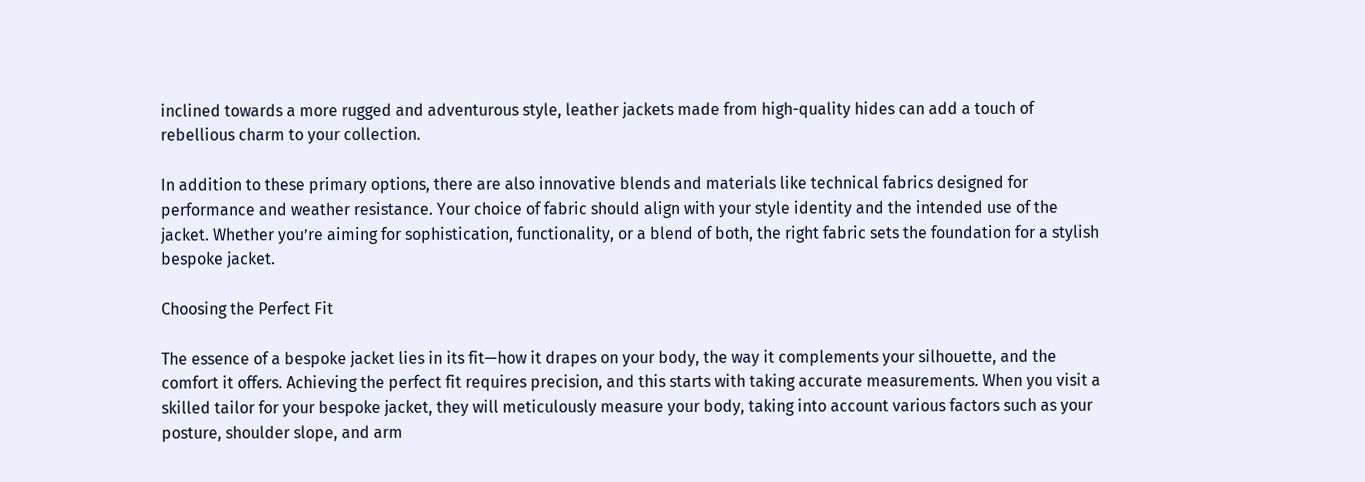inclined towards a more rugged and adventurous style, leather jackets made from high-quality hides can add a touch of rebellious charm to your collection.

In addition to these primary options, there are also innovative blends and materials like technical fabrics designed for performance and weather resistance. Your choice of fabric should align with your style identity and the intended use of the jacket. Whether you’re aiming for sophistication, functionality, or a blend of both, the right fabric sets the foundation for a stylish bespoke jacket.

Choosing the Perfect Fit

The essence of a bespoke jacket lies in its fit—how it drapes on your body, the way it complements your silhouette, and the comfort it offers. Achieving the perfect fit requires precision, and this starts with taking accurate measurements. When you visit a skilled tailor for your bespoke jacket, they will meticulously measure your body, taking into account various factors such as your posture, shoulder slope, and arm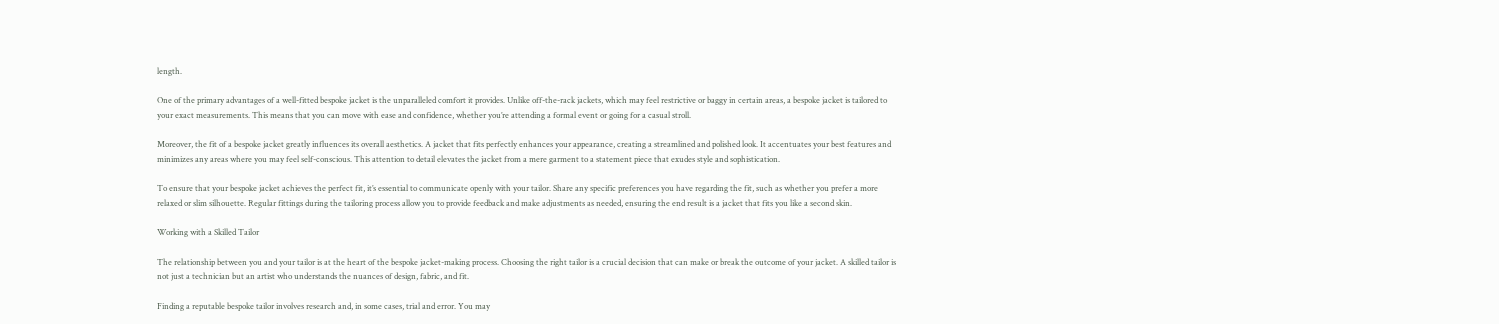length.

One of the primary advantages of a well-fitted bespoke jacket is the unparalleled comfort it provides. Unlike off-the-rack jackets, which may feel restrictive or baggy in certain areas, a bespoke jacket is tailored to your exact measurements. This means that you can move with ease and confidence, whether you’re attending a formal event or going for a casual stroll.

Moreover, the fit of a bespoke jacket greatly influences its overall aesthetics. A jacket that fits perfectly enhances your appearance, creating a streamlined and polished look. It accentuates your best features and minimizes any areas where you may feel self-conscious. This attention to detail elevates the jacket from a mere garment to a statement piece that exudes style and sophistication.

To ensure that your bespoke jacket achieves the perfect fit, it’s essential to communicate openly with your tailor. Share any specific preferences you have regarding the fit, such as whether you prefer a more relaxed or slim silhouette. Regular fittings during the tailoring process allow you to provide feedback and make adjustments as needed, ensuring the end result is a jacket that fits you like a second skin.

Working with a Skilled Tailor

The relationship between you and your tailor is at the heart of the bespoke jacket-making process. Choosing the right tailor is a crucial decision that can make or break the outcome of your jacket. A skilled tailor is not just a technician but an artist who understands the nuances of design, fabric, and fit.

Finding a reputable bespoke tailor involves research and, in some cases, trial and error. You may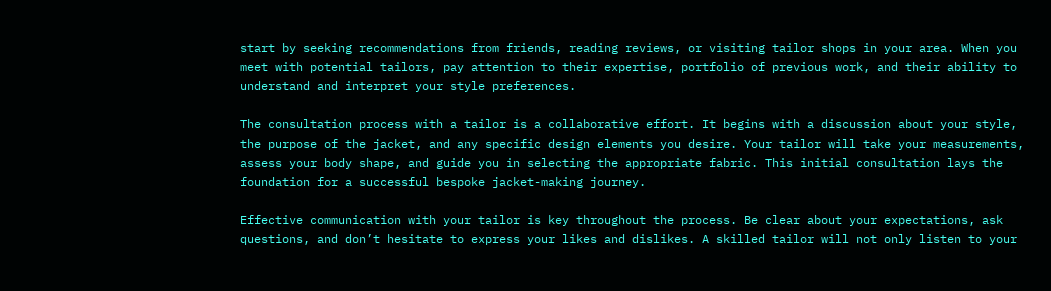start by seeking recommendations from friends, reading reviews, or visiting tailor shops in your area. When you meet with potential tailors, pay attention to their expertise, portfolio of previous work, and their ability to understand and interpret your style preferences.

The consultation process with a tailor is a collaborative effort. It begins with a discussion about your style, the purpose of the jacket, and any specific design elements you desire. Your tailor will take your measurements, assess your body shape, and guide you in selecting the appropriate fabric. This initial consultation lays the foundation for a successful bespoke jacket-making journey.

Effective communication with your tailor is key throughout the process. Be clear about your expectations, ask questions, and don’t hesitate to express your likes and dislikes. A skilled tailor will not only listen to your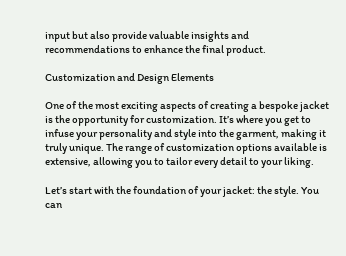input but also provide valuable insights and recommendations to enhance the final product.

Customization and Design Elements

One of the most exciting aspects of creating a bespoke jacket is the opportunity for customization. It’s where you get to infuse your personality and style into the garment, making it truly unique. The range of customization options available is extensive, allowing you to tailor every detail to your liking.

Let’s start with the foundation of your jacket: the style. You can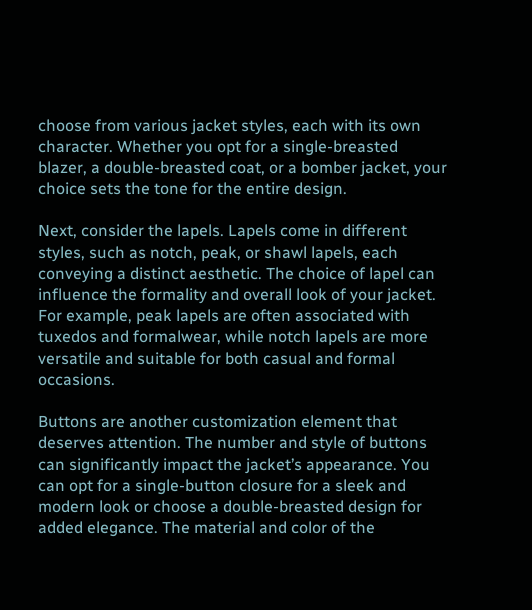choose from various jacket styles, each with its own character. Whether you opt for a single-breasted blazer, a double-breasted coat, or a bomber jacket, your choice sets the tone for the entire design.

Next, consider the lapels. Lapels come in different styles, such as notch, peak, or shawl lapels, each conveying a distinct aesthetic. The choice of lapel can influence the formality and overall look of your jacket. For example, peak lapels are often associated with tuxedos and formalwear, while notch lapels are more versatile and suitable for both casual and formal occasions.

Buttons are another customization element that deserves attention. The number and style of buttons can significantly impact the jacket’s appearance. You can opt for a single-button closure for a sleek and modern look or choose a double-breasted design for added elegance. The material and color of the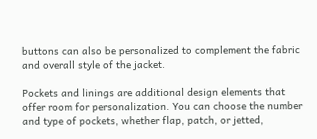buttons can also be personalized to complement the fabric and overall style of the jacket.

Pockets and linings are additional design elements that offer room for personalization. You can choose the number and type of pockets, whether flap, patch, or jetted,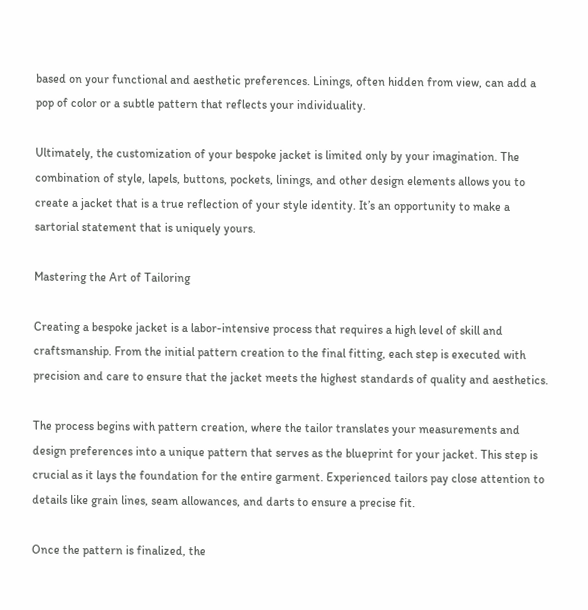based on your functional and aesthetic preferences. Linings, often hidden from view, can add a pop of color or a subtle pattern that reflects your individuality.

Ultimately, the customization of your bespoke jacket is limited only by your imagination. The combination of style, lapels, buttons, pockets, linings, and other design elements allows you to create a jacket that is a true reflection of your style identity. It’s an opportunity to make a sartorial statement that is uniquely yours.

Mastering the Art of Tailoring

Creating a bespoke jacket is a labor-intensive process that requires a high level of skill and craftsmanship. From the initial pattern creation to the final fitting, each step is executed with precision and care to ensure that the jacket meets the highest standards of quality and aesthetics.

The process begins with pattern creation, where the tailor translates your measurements and design preferences into a unique pattern that serves as the blueprint for your jacket. This step is crucial as it lays the foundation for the entire garment. Experienced tailors pay close attention to details like grain lines, seam allowances, and darts to ensure a precise fit.

Once the pattern is finalized, the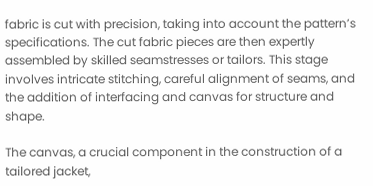fabric is cut with precision, taking into account the pattern’s specifications. The cut fabric pieces are then expertly assembled by skilled seamstresses or tailors. This stage involves intricate stitching, careful alignment of seams, and the addition of interfacing and canvas for structure and shape.

The canvas, a crucial component in the construction of a tailored jacket,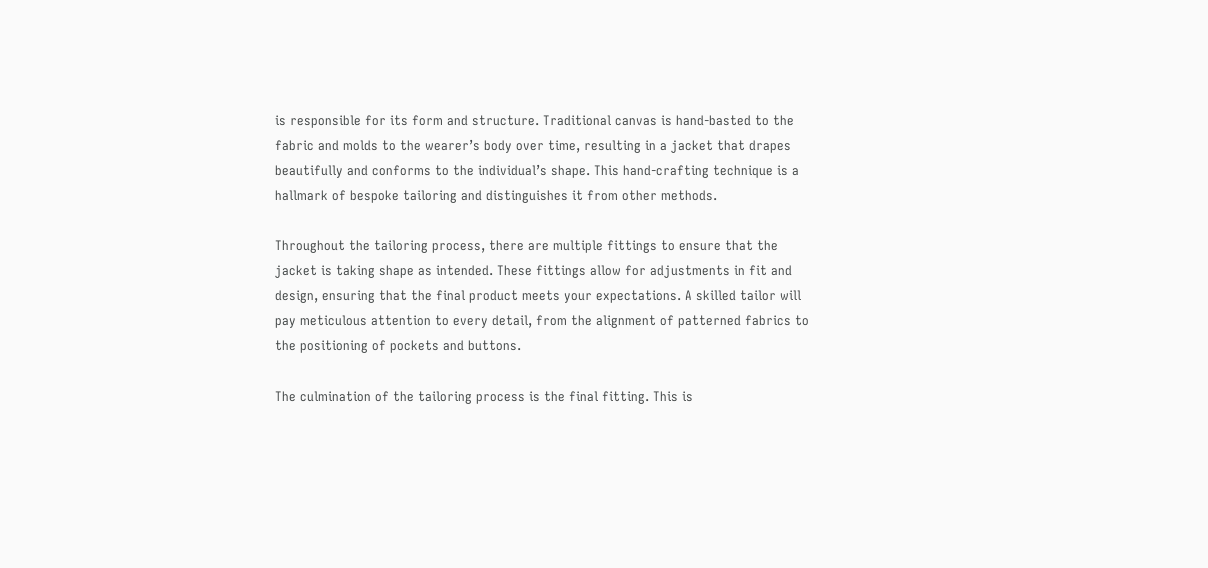is responsible for its form and structure. Traditional canvas is hand-basted to the fabric and molds to the wearer’s body over time, resulting in a jacket that drapes beautifully and conforms to the individual’s shape. This hand-crafting technique is a hallmark of bespoke tailoring and distinguishes it from other methods.

Throughout the tailoring process, there are multiple fittings to ensure that the jacket is taking shape as intended. These fittings allow for adjustments in fit and design, ensuring that the final product meets your expectations. A skilled tailor will pay meticulous attention to every detail, from the alignment of patterned fabrics to the positioning of pockets and buttons.

The culmination of the tailoring process is the final fitting. This is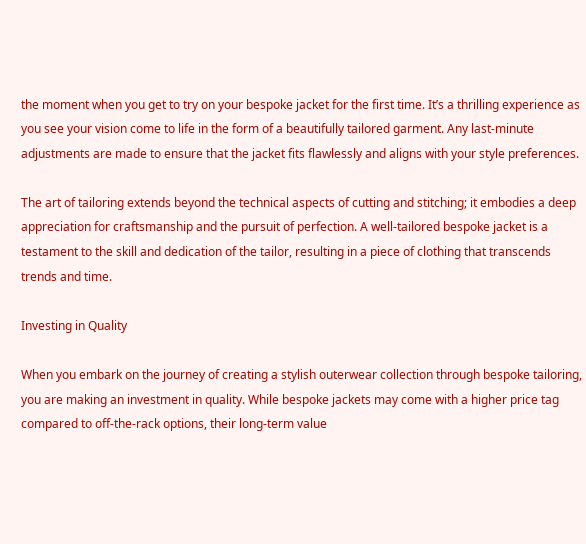the moment when you get to try on your bespoke jacket for the first time. It’s a thrilling experience as you see your vision come to life in the form of a beautifully tailored garment. Any last-minute adjustments are made to ensure that the jacket fits flawlessly and aligns with your style preferences.

The art of tailoring extends beyond the technical aspects of cutting and stitching; it embodies a deep appreciation for craftsmanship and the pursuit of perfection. A well-tailored bespoke jacket is a testament to the skill and dedication of the tailor, resulting in a piece of clothing that transcends trends and time.

Investing in Quality

When you embark on the journey of creating a stylish outerwear collection through bespoke tailoring, you are making an investment in quality. While bespoke jackets may come with a higher price tag compared to off-the-rack options, their long-term value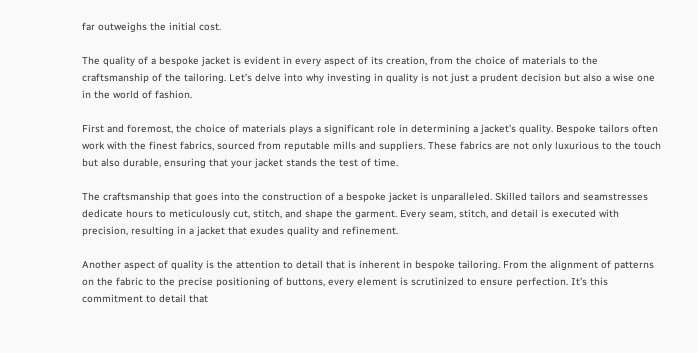far outweighs the initial cost.

The quality of a bespoke jacket is evident in every aspect of its creation, from the choice of materials to the craftsmanship of the tailoring. Let’s delve into why investing in quality is not just a prudent decision but also a wise one in the world of fashion.

First and foremost, the choice of materials plays a significant role in determining a jacket’s quality. Bespoke tailors often work with the finest fabrics, sourced from reputable mills and suppliers. These fabrics are not only luxurious to the touch but also durable, ensuring that your jacket stands the test of time.

The craftsmanship that goes into the construction of a bespoke jacket is unparalleled. Skilled tailors and seamstresses dedicate hours to meticulously cut, stitch, and shape the garment. Every seam, stitch, and detail is executed with precision, resulting in a jacket that exudes quality and refinement.

Another aspect of quality is the attention to detail that is inherent in bespoke tailoring. From the alignment of patterns on the fabric to the precise positioning of buttons, every element is scrutinized to ensure perfection. It’s this commitment to detail that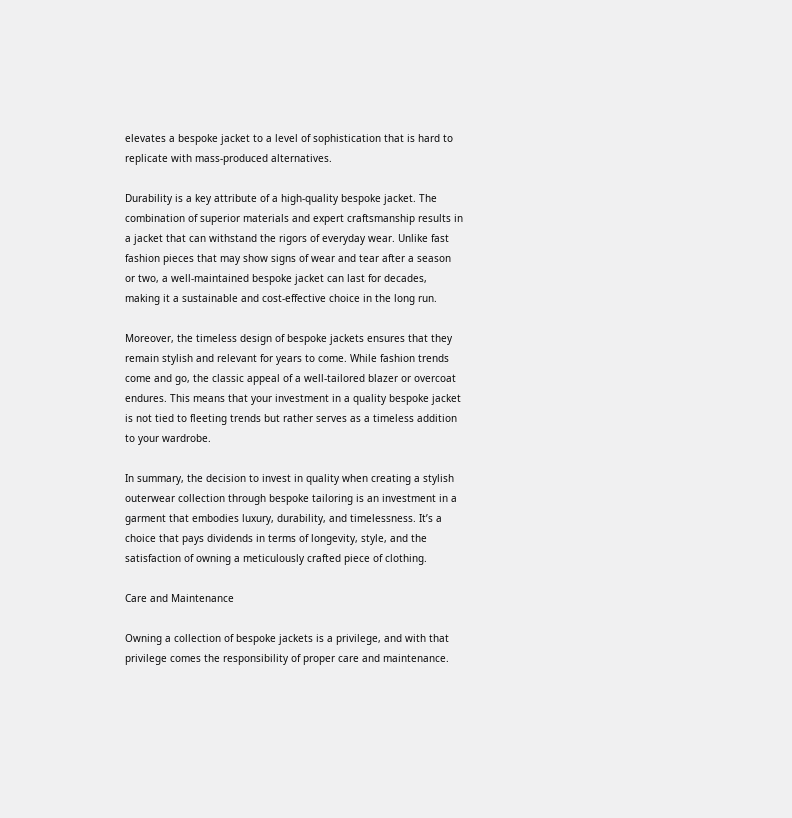elevates a bespoke jacket to a level of sophistication that is hard to replicate with mass-produced alternatives.

Durability is a key attribute of a high-quality bespoke jacket. The combination of superior materials and expert craftsmanship results in a jacket that can withstand the rigors of everyday wear. Unlike fast fashion pieces that may show signs of wear and tear after a season or two, a well-maintained bespoke jacket can last for decades, making it a sustainable and cost-effective choice in the long run.

Moreover, the timeless design of bespoke jackets ensures that they remain stylish and relevant for years to come. While fashion trends come and go, the classic appeal of a well-tailored blazer or overcoat endures. This means that your investment in a quality bespoke jacket is not tied to fleeting trends but rather serves as a timeless addition to your wardrobe.

In summary, the decision to invest in quality when creating a stylish outerwear collection through bespoke tailoring is an investment in a garment that embodies luxury, durability, and timelessness. It’s a choice that pays dividends in terms of longevity, style, and the satisfaction of owning a meticulously crafted piece of clothing.

Care and Maintenance

Owning a collection of bespoke jackets is a privilege, and with that privilege comes the responsibility of proper care and maintenance.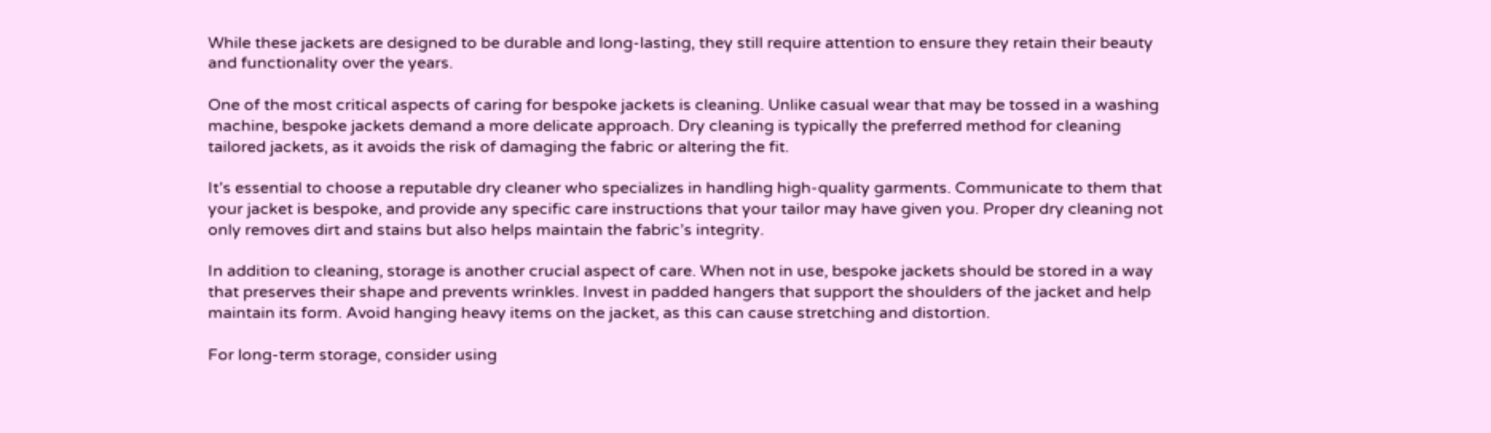While these jackets are designed to be durable and long-lasting, they still require attention to ensure they retain their beauty and functionality over the years.

One of the most critical aspects of caring for bespoke jackets is cleaning. Unlike casual wear that may be tossed in a washing machine, bespoke jackets demand a more delicate approach. Dry cleaning is typically the preferred method for cleaning tailored jackets, as it avoids the risk of damaging the fabric or altering the fit.

It’s essential to choose a reputable dry cleaner who specializes in handling high-quality garments. Communicate to them that your jacket is bespoke, and provide any specific care instructions that your tailor may have given you. Proper dry cleaning not only removes dirt and stains but also helps maintain the fabric’s integrity.

In addition to cleaning, storage is another crucial aspect of care. When not in use, bespoke jackets should be stored in a way that preserves their shape and prevents wrinkles. Invest in padded hangers that support the shoulders of the jacket and help maintain its form. Avoid hanging heavy items on the jacket, as this can cause stretching and distortion.

For long-term storage, consider using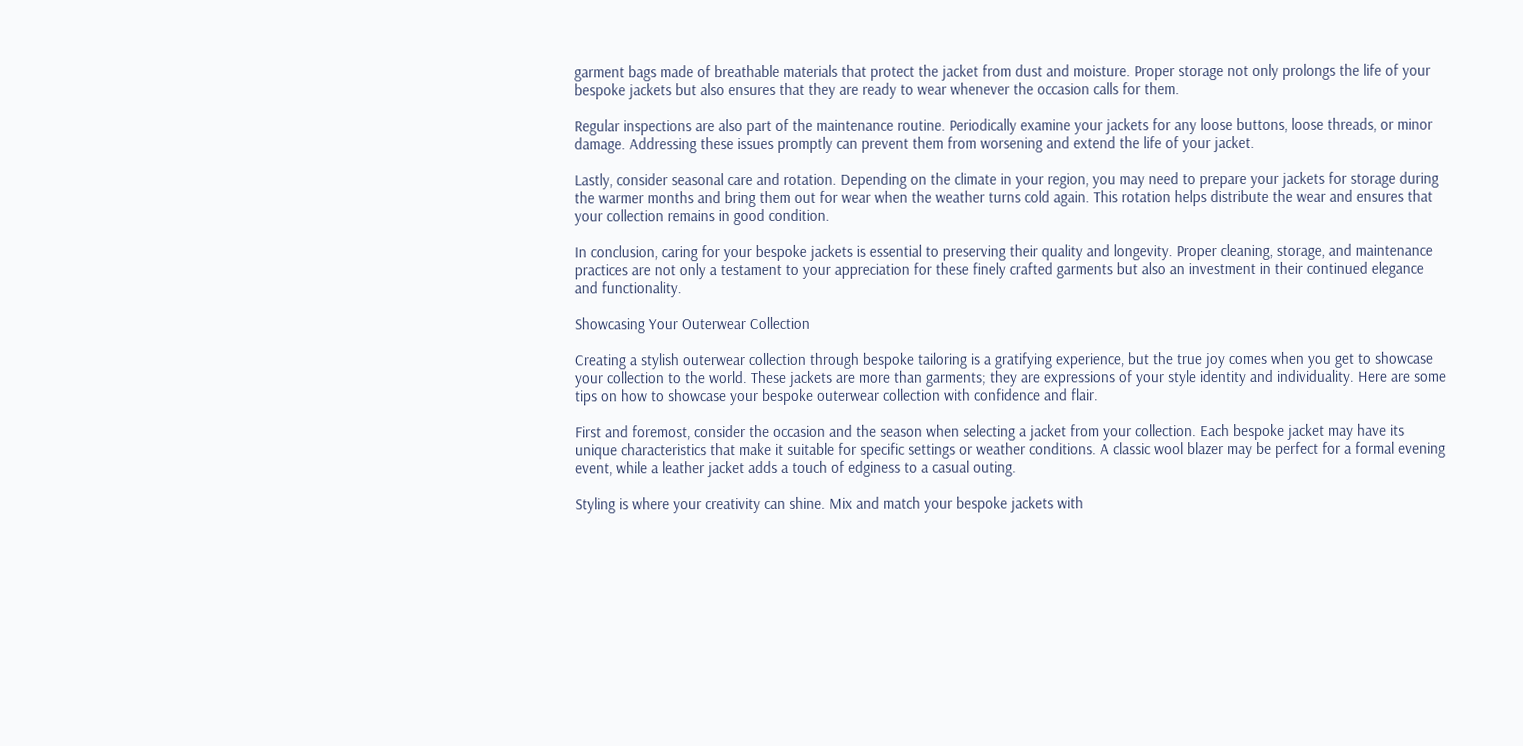garment bags made of breathable materials that protect the jacket from dust and moisture. Proper storage not only prolongs the life of your bespoke jackets but also ensures that they are ready to wear whenever the occasion calls for them.

Regular inspections are also part of the maintenance routine. Periodically examine your jackets for any loose buttons, loose threads, or minor damage. Addressing these issues promptly can prevent them from worsening and extend the life of your jacket.

Lastly, consider seasonal care and rotation. Depending on the climate in your region, you may need to prepare your jackets for storage during the warmer months and bring them out for wear when the weather turns cold again. This rotation helps distribute the wear and ensures that your collection remains in good condition.

In conclusion, caring for your bespoke jackets is essential to preserving their quality and longevity. Proper cleaning, storage, and maintenance practices are not only a testament to your appreciation for these finely crafted garments but also an investment in their continued elegance and functionality.

Showcasing Your Outerwear Collection

Creating a stylish outerwear collection through bespoke tailoring is a gratifying experience, but the true joy comes when you get to showcase your collection to the world. These jackets are more than garments; they are expressions of your style identity and individuality. Here are some tips on how to showcase your bespoke outerwear collection with confidence and flair.

First and foremost, consider the occasion and the season when selecting a jacket from your collection. Each bespoke jacket may have its unique characteristics that make it suitable for specific settings or weather conditions. A classic wool blazer may be perfect for a formal evening event, while a leather jacket adds a touch of edginess to a casual outing.

Styling is where your creativity can shine. Mix and match your bespoke jackets with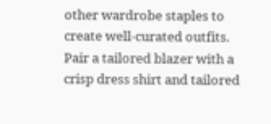other wardrobe staples to create well-curated outfits. Pair a tailored blazer with a crisp dress shirt and tailored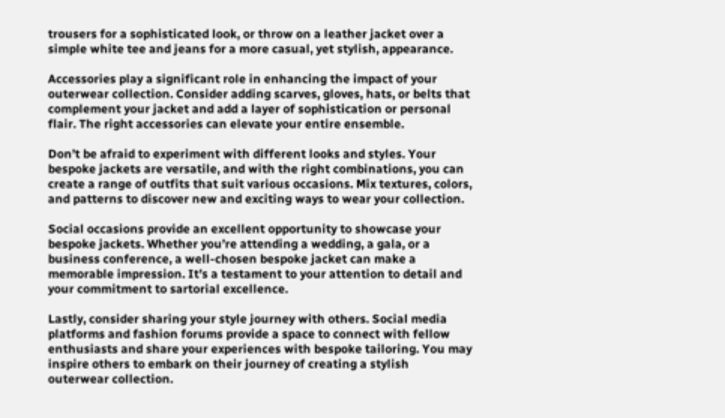trousers for a sophisticated look, or throw on a leather jacket over a simple white tee and jeans for a more casual, yet stylish, appearance.

Accessories play a significant role in enhancing the impact of your outerwear collection. Consider adding scarves, gloves, hats, or belts that complement your jacket and add a layer of sophistication or personal flair. The right accessories can elevate your entire ensemble.

Don’t be afraid to experiment with different looks and styles. Your bespoke jackets are versatile, and with the right combinations, you can create a range of outfits that suit various occasions. Mix textures, colors, and patterns to discover new and exciting ways to wear your collection.

Social occasions provide an excellent opportunity to showcase your bespoke jackets. Whether you’re attending a wedding, a gala, or a business conference, a well-chosen bespoke jacket can make a memorable impression. It’s a testament to your attention to detail and your commitment to sartorial excellence.

Lastly, consider sharing your style journey with others. Social media platforms and fashion forums provide a space to connect with fellow enthusiasts and share your experiences with bespoke tailoring. You may inspire others to embark on their journey of creating a stylish outerwear collection.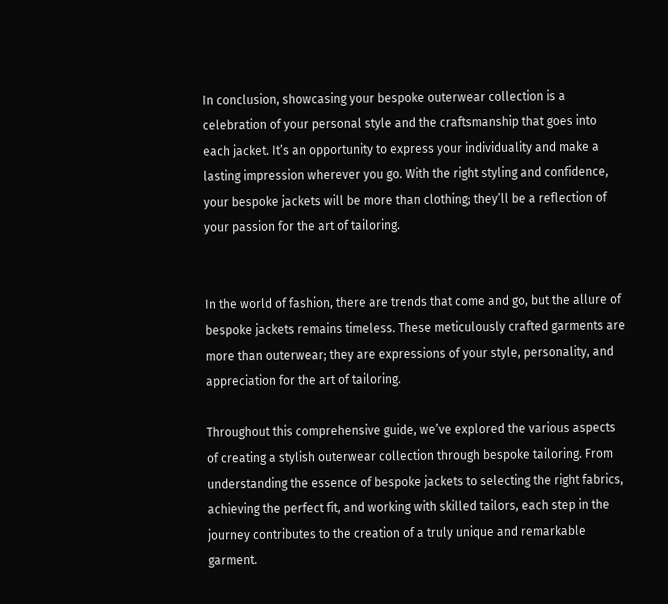In conclusion, showcasing your bespoke outerwear collection is a celebration of your personal style and the craftsmanship that goes into each jacket. It’s an opportunity to express your individuality and make a lasting impression wherever you go. With the right styling and confidence, your bespoke jackets will be more than clothing; they’ll be a reflection of your passion for the art of tailoring.


In the world of fashion, there are trends that come and go, but the allure of bespoke jackets remains timeless. These meticulously crafted garments are more than outerwear; they are expressions of your style, personality, and appreciation for the art of tailoring.

Throughout this comprehensive guide, we’ve explored the various aspects of creating a stylish outerwear collection through bespoke tailoring. From understanding the essence of bespoke jackets to selecting the right fabrics, achieving the perfect fit, and working with skilled tailors, each step in the journey contributes to the creation of a truly unique and remarkable garment.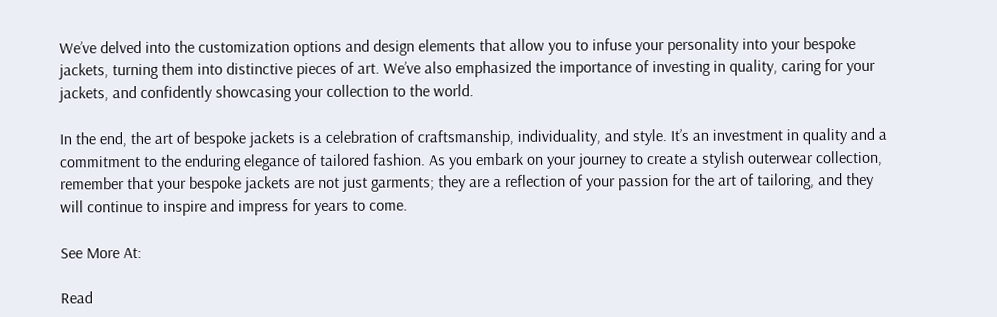We’ve delved into the customization options and design elements that allow you to infuse your personality into your bespoke jackets, turning them into distinctive pieces of art. We’ve also emphasized the importance of investing in quality, caring for your jackets, and confidently showcasing your collection to the world.

In the end, the art of bespoke jackets is a celebration of craftsmanship, individuality, and style. It’s an investment in quality and a commitment to the enduring elegance of tailored fashion. As you embark on your journey to create a stylish outerwear collection, remember that your bespoke jackets are not just garments; they are a reflection of your passion for the art of tailoring, and they will continue to inspire and impress for years to come.

See More At:

Read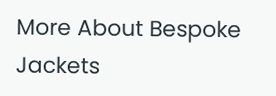More About Bespoke Jackets